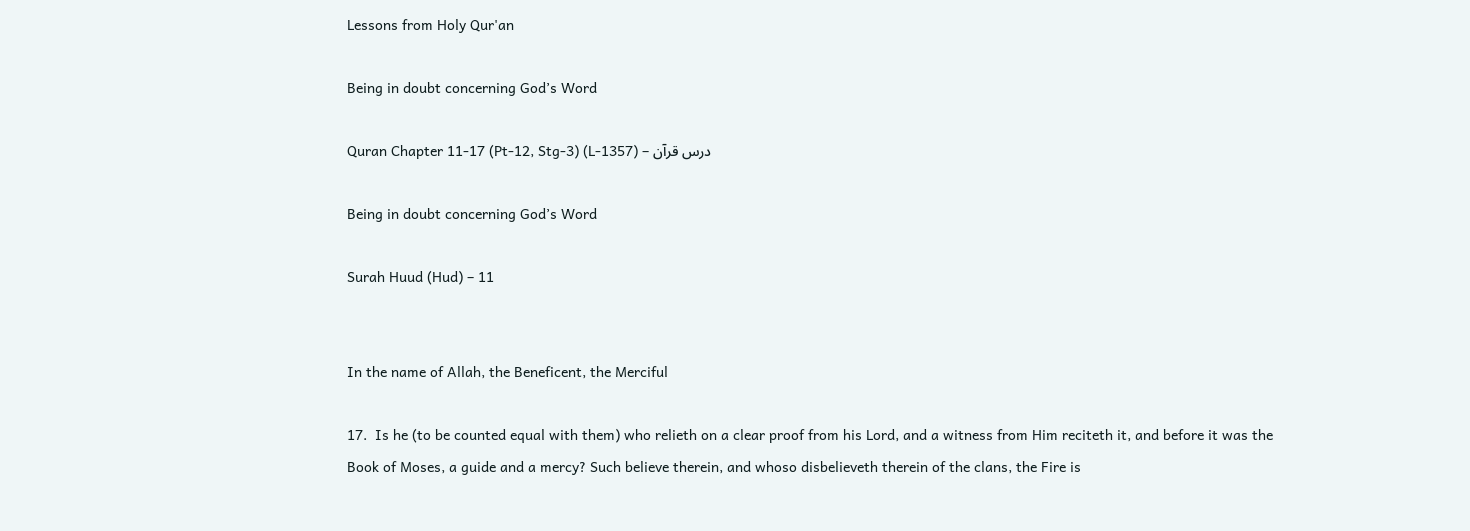Lessons from Holy Qur'an

Being in doubt concerning God’s Word

Quran Chapter 11-17 (Pt-12, Stg-3) (L-1357) – درس قرآن

Being in doubt concerning God’s Word

Surah Huud (Hud) – 11


In the name of Allah, the Beneficent, the Merciful

17.  Is he (to be counted equal with them) who relieth on a clear proof from his Lord, and a witness from Him reciteth it, and before it was the Book of Moses, a guide and a mercy? Such believe therein, and whoso disbelieveth therein of the clans, the Fire is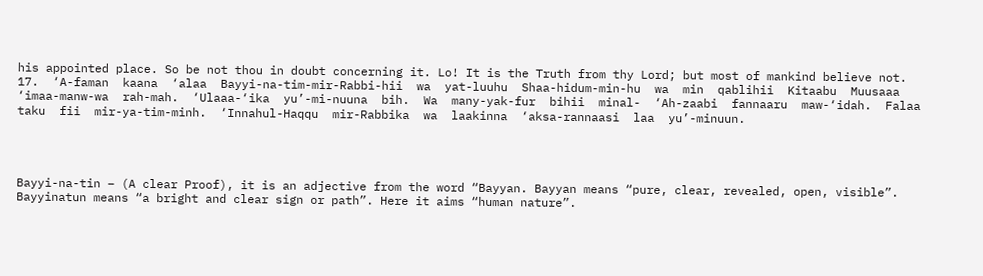his appointed place. So be not thou in doubt concerning it. Lo! It is the Truth from thy Lord; but most of mankind believe not. 17.  ‘A-faman  kaana  ‘alaa  Bayyi-na-tim-mir-Rabbi-hii  wa  yat-luuhu  Shaa-hidum-min-hu  wa  min  qablihii  Kitaabu  Muusaaa  ‘imaa-manw-wa  rah-mah.  ‘Ulaaa-‘ika  yu’-mi-nuuna  bih.  Wa  many-yak-fur  bihii  minal-  ‘Ah-zaabi  fannaaru  maw-‘idah.  Falaa  taku  fii  mir-ya-tim-minh.  ‘Innahul-Haqqu  mir-Rabbika  wa  laakinna  ‘aksa-rannaasi  laa  yu’-minuun.




Bayyi-na-tin – (A clear Proof), it is an adjective from the word “Bayyan. Bayyan means “pure, clear, revealed, open, visible”. Bayyinatun means “a bright and clear sign or path”. Here it aims “human nature”.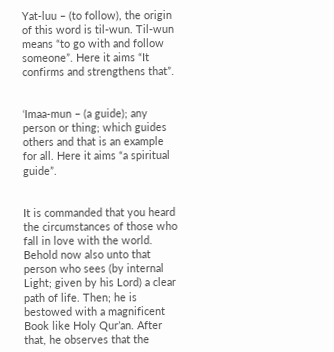Yat-luu – (to follow), the origin of this word is til-wun. Til-wun means “to go with and follow someone”. Here it aims “It confirms and strengthens that”.


‘Imaa-mun – (a guide); any person or thing; which guides others and that is an example for all. Here it aims “a spiritual guide”.


It is commanded that you heard the circumstances of those who fall in love with the world. Behold now also unto that person who sees (by internal Light; given by his Lord) a clear path of life. Then; he is bestowed with a magnificent Book like Holy Qur’an. After that, he observes that the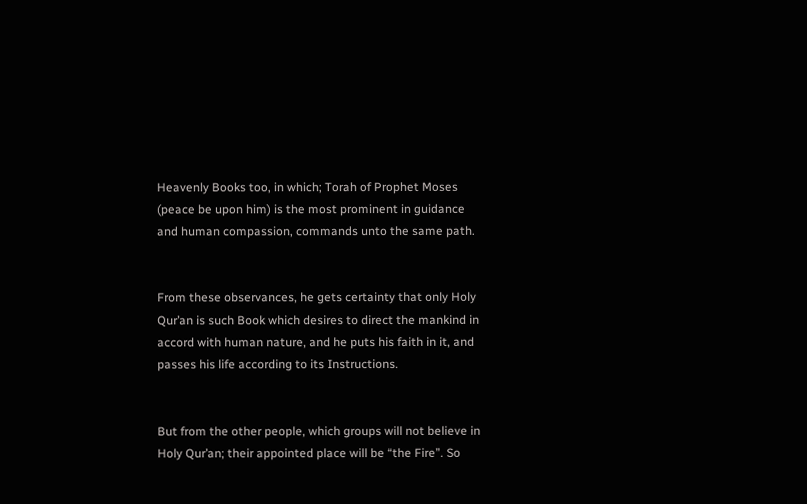Heavenly Books too, in which; Torah of Prophet Moses (peace be upon him) is the most prominent in guidance and human compassion, commands unto the same path.


From these observances, he gets certainty that only Holy Qur’an is such Book which desires to direct the mankind in accord with human nature, and he puts his faith in it, and passes his life according to its Instructions.


But from the other people, which groups will not believe in Holy Qur’an; their appointed place will be “the Fire”. So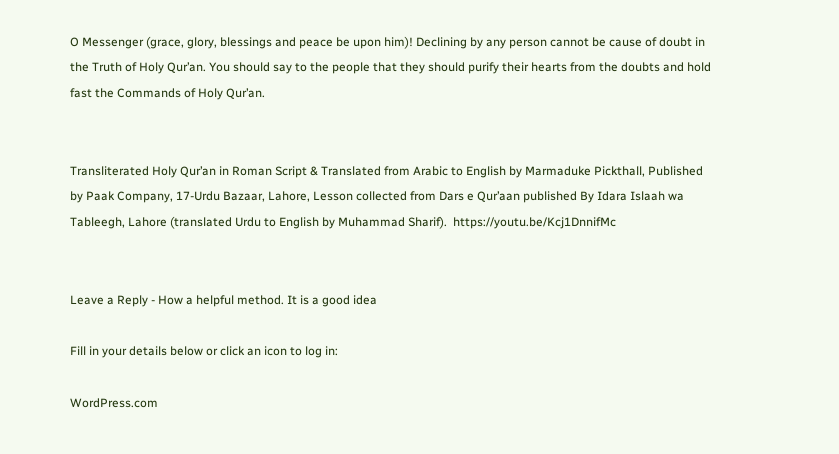O Messenger (grace, glory, blessings and peace be upon him)! Declining by any person cannot be cause of doubt in the Truth of Holy Qur’an. You should say to the people that they should purify their hearts from the doubts and hold fast the Commands of Holy Qur’an.


Transliterated Holy Qur’an in Roman Script & Translated from Arabic to English by Marmaduke Pickthall, Published by Paak Company, 17-Urdu Bazaar, Lahore, Lesson collected from Dars e Qur’aan published By Idara Islaah wa Tableegh, Lahore (translated Urdu to English by Muhammad Sharif).  https://youtu.be/Kcj1DnnifMc


Leave a Reply - How a helpful method. It is a good idea

Fill in your details below or click an icon to log in:

WordPress.com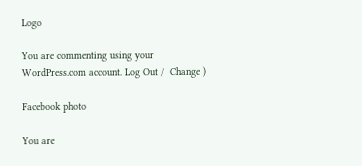Logo

You are commenting using your WordPress.com account. Log Out /  Change )

Facebook photo

You are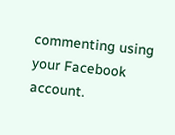commenting using your Facebook account.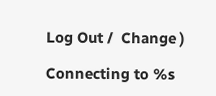Log Out /  Change )

Connecting to %s